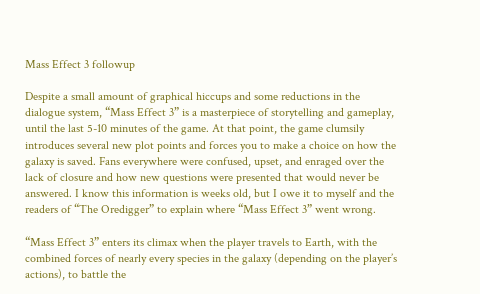Mass Effect 3 followup

Despite a small amount of graphical hiccups and some reductions in the dialogue system, “Mass Effect 3” is a masterpiece of storytelling and gameplay, until the last 5-10 minutes of the game. At that point, the game clumsily introduces several new plot points and forces you to make a choice on how the galaxy is saved. Fans everywhere were confused, upset, and enraged over the lack of closure and how new questions were presented that would never be answered. I know this information is weeks old, but I owe it to myself and the readers of “The Oredigger” to explain where “Mass Effect 3” went wrong.

“Mass Effect 3” enters its climax when the player travels to Earth, with the combined forces of nearly every species in the galaxy (depending on the player’s actions), to battle the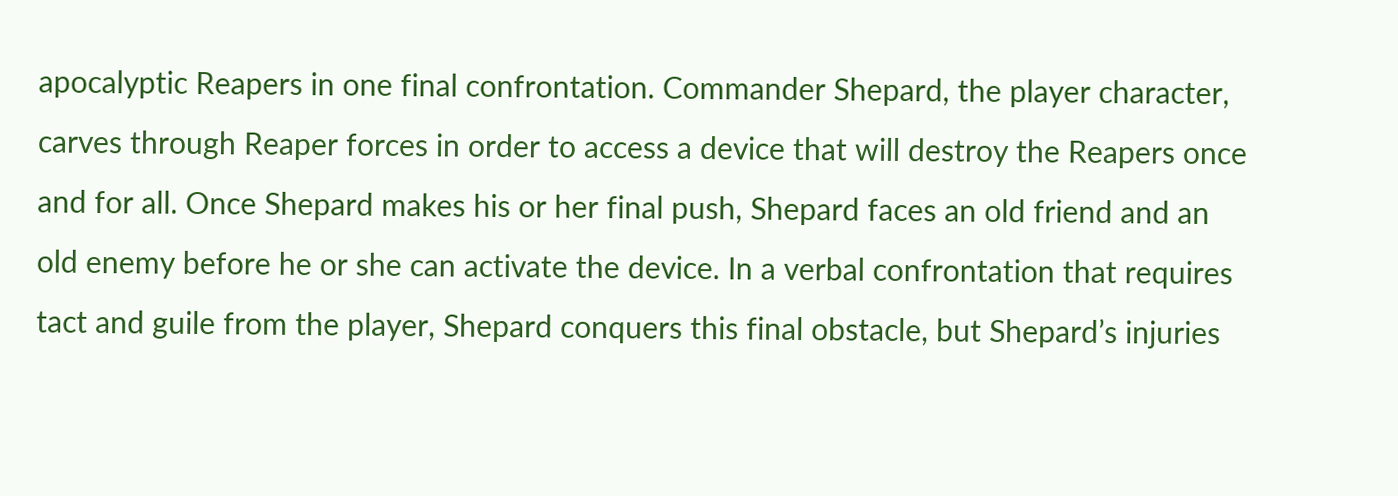apocalyptic Reapers in one final confrontation. Commander Shepard, the player character, carves through Reaper forces in order to access a device that will destroy the Reapers once and for all. Once Shepard makes his or her final push, Shepard faces an old friend and an old enemy before he or she can activate the device. In a verbal confrontation that requires tact and guile from the player, Shepard conquers this final obstacle, but Shepard’s injuries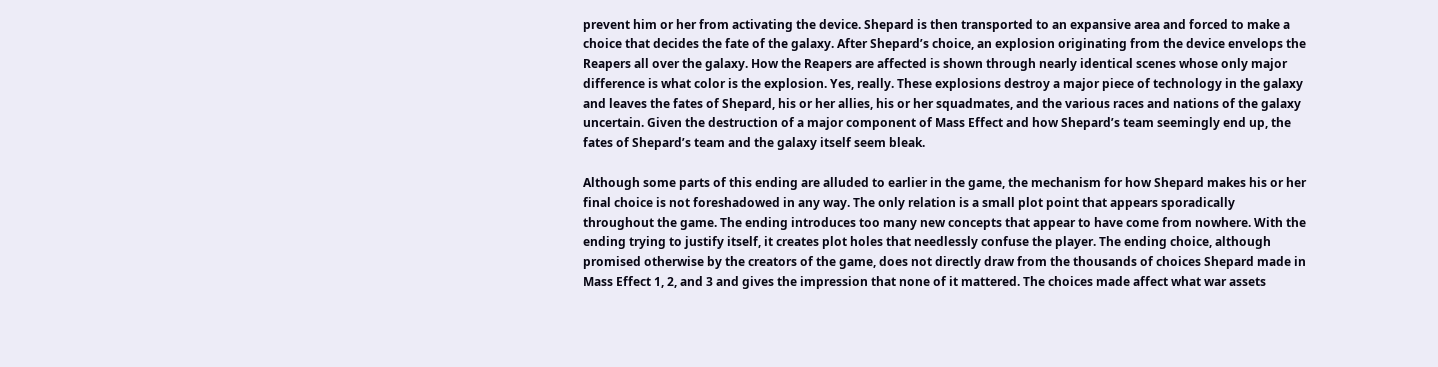prevent him or her from activating the device. Shepard is then transported to an expansive area and forced to make a choice that decides the fate of the galaxy. After Shepard’s choice, an explosion originating from the device envelops the Reapers all over the galaxy. How the Reapers are affected is shown through nearly identical scenes whose only major difference is what color is the explosion. Yes, really. These explosions destroy a major piece of technology in the galaxy and leaves the fates of Shepard, his or her allies, his or her squadmates, and the various races and nations of the galaxy uncertain. Given the destruction of a major component of Mass Effect and how Shepard’s team seemingly end up, the fates of Shepard’s team and the galaxy itself seem bleak.

Although some parts of this ending are alluded to earlier in the game, the mechanism for how Shepard makes his or her final choice is not foreshadowed in any way. The only relation is a small plot point that appears sporadically throughout the game. The ending introduces too many new concepts that appear to have come from nowhere. With the ending trying to justify itself, it creates plot holes that needlessly confuse the player. The ending choice, although promised otherwise by the creators of the game, does not directly draw from the thousands of choices Shepard made in Mass Effect 1, 2, and 3 and gives the impression that none of it mattered. The choices made affect what war assets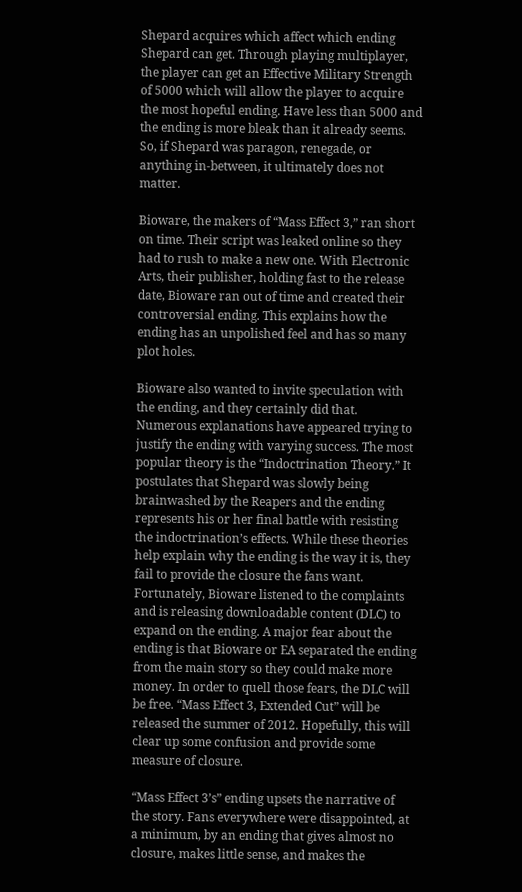Shepard acquires which affect which ending Shepard can get. Through playing multiplayer, the player can get an Effective Military Strength of 5000 which will allow the player to acquire the most hopeful ending. Have less than 5000 and the ending is more bleak than it already seems. So, if Shepard was paragon, renegade, or anything in-between, it ultimately does not matter.

Bioware, the makers of “Mass Effect 3,” ran short on time. Their script was leaked online so they had to rush to make a new one. With Electronic Arts, their publisher, holding fast to the release date, Bioware ran out of time and created their controversial ending. This explains how the ending has an unpolished feel and has so many plot holes.

Bioware also wanted to invite speculation with the ending, and they certainly did that. Numerous explanations have appeared trying to justify the ending with varying success. The most popular theory is the “Indoctrination Theory.” It postulates that Shepard was slowly being brainwashed by the Reapers and the ending represents his or her final battle with resisting the indoctrination’s effects. While these theories help explain why the ending is the way it is, they fail to provide the closure the fans want.
Fortunately, Bioware listened to the complaints and is releasing downloadable content (DLC) to expand on the ending. A major fear about the ending is that Bioware or EA separated the ending from the main story so they could make more money. In order to quell those fears, the DLC will be free. “Mass Effect 3, Extended Cut” will be released the summer of 2012. Hopefully, this will clear up some confusion and provide some measure of closure.

“Mass Effect 3’s” ending upsets the narrative of the story. Fans everywhere were disappointed, at a minimum, by an ending that gives almost no closure, makes little sense, and makes the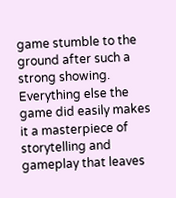game stumble to the ground after such a strong showing. Everything else the game did easily makes it a masterpiece of storytelling and gameplay that leaves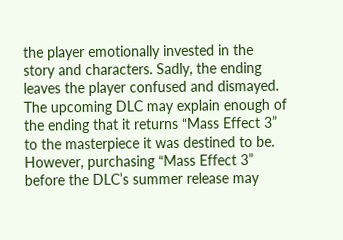the player emotionally invested in the story and characters. Sadly, the ending leaves the player confused and dismayed. The upcoming DLC may explain enough of the ending that it returns “Mass Effect 3” to the masterpiece it was destined to be. However, purchasing “Mass Effect 3” before the DLC’s summer release may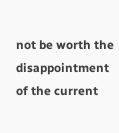not be worth the disappointment of the current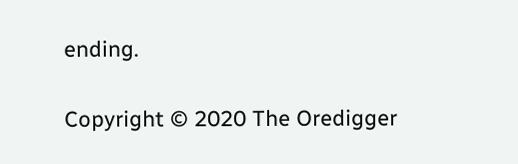ending.

Copyright © 2020 The Oredigger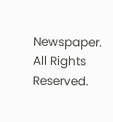Newspaper. All Rights Reserved.